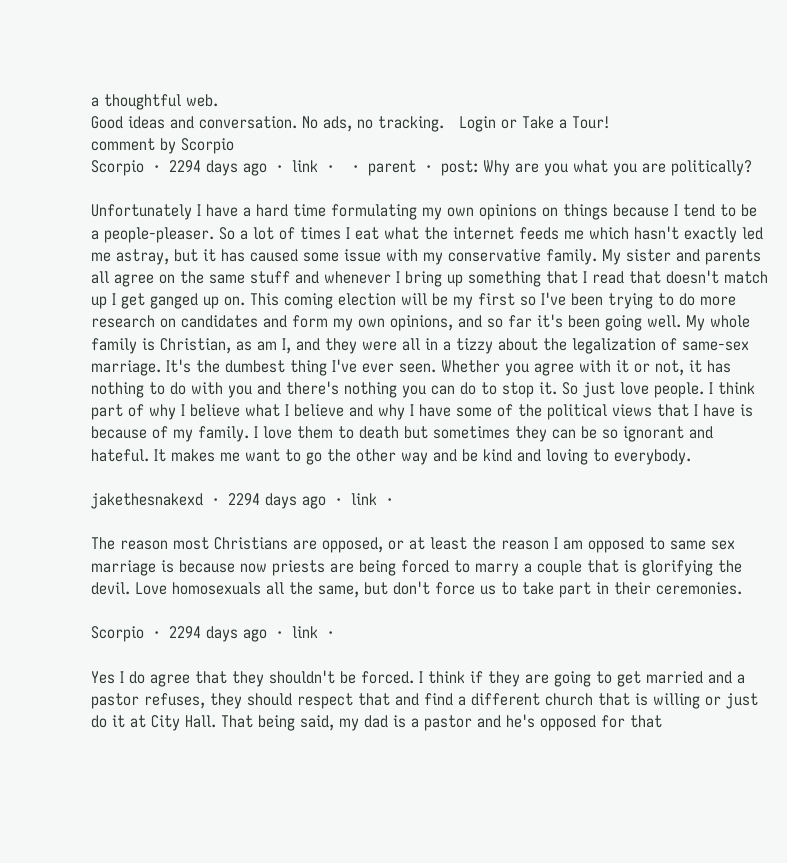a thoughtful web.
Good ideas and conversation. No ads, no tracking.   Login or Take a Tour!
comment by Scorpio
Scorpio  ·  2294 days ago  ·  link  ·    ·  parent  ·  post: Why are you what you are politically?

Unfortunately I have a hard time formulating my own opinions on things because I tend to be a people-pleaser. So a lot of times I eat what the internet feeds me which hasn't exactly led me astray, but it has caused some issue with my conservative family. My sister and parents all agree on the same stuff and whenever I bring up something that I read that doesn't match up I get ganged up on. This coming election will be my first so I've been trying to do more research on candidates and form my own opinions, and so far it's been going well. My whole family is Christian, as am I, and they were all in a tizzy about the legalization of same-sex marriage. It's the dumbest thing I've ever seen. Whether you agree with it or not, it has nothing to do with you and there's nothing you can do to stop it. So just love people. I think part of why I believe what I believe and why I have some of the political views that I have is because of my family. I love them to death but sometimes they can be so ignorant and hateful. It makes me want to go the other way and be kind and loving to everybody.

jakethesnakexd  ·  2294 days ago  ·  link  ·

The reason most Christians are opposed, or at least the reason I am opposed to same sex marriage is because now priests are being forced to marry a couple that is glorifying the devil. Love homosexuals all the same, but don't force us to take part in their ceremonies.

Scorpio  ·  2294 days ago  ·  link  ·

Yes I do agree that they shouldn't be forced. I think if they are going to get married and a pastor refuses, they should respect that and find a different church that is willing or just do it at City Hall. That being said, my dad is a pastor and he's opposed for that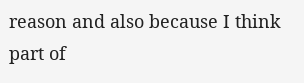reason and also because I think part of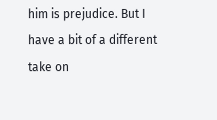him is prejudice. But I have a bit of a different take on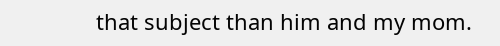that subject than him and my mom.